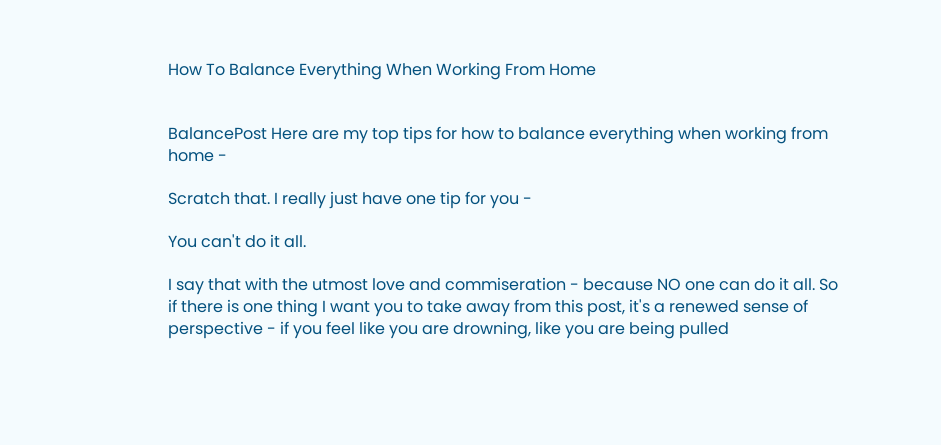How To Balance Everything When Working From Home


BalancePost Here are my top tips for how to balance everything when working from home -

Scratch that. I really just have one tip for you -

You can't do it all.

I say that with the utmost love and commiseration - because NO one can do it all. So if there is one thing I want you to take away from this post, it's a renewed sense of perspective - if you feel like you are drowning, like you are being pulled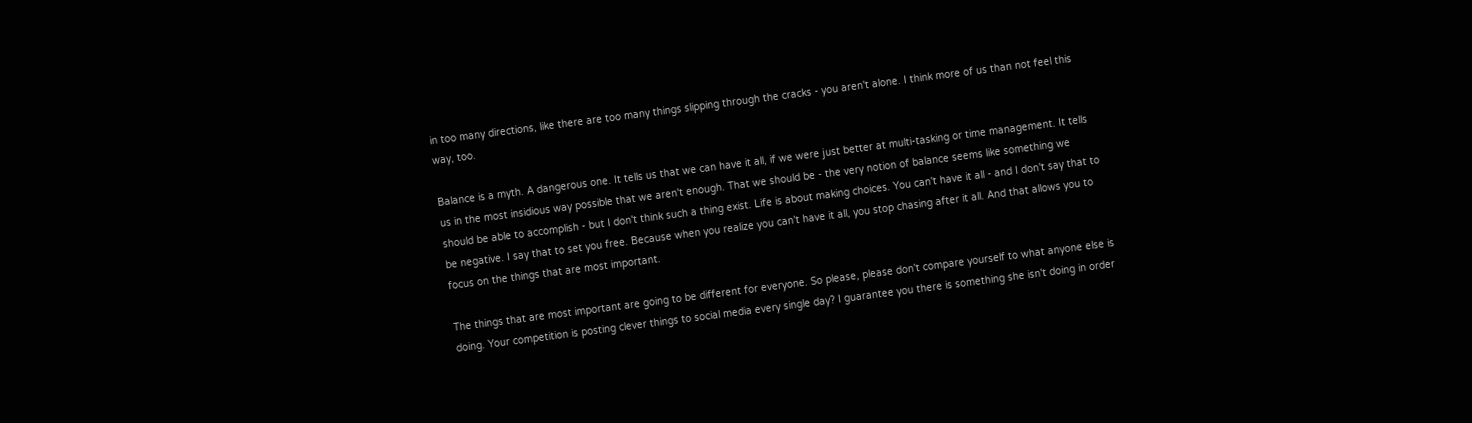in too many directions, like there are too many things slipping through the cracks - you aren't alone. I think more of us than not feel this way, too.

Balance is a myth. A dangerous one. It tells us that we can have it all, if we were just better at multi-tasking or time management. It tells us in the most insidious way possible that we aren't enough. That we should be - the very notion of balance seems like something we should be able to accomplish - but I don't think such a thing exist. Life is about making choices. You can't have it all - and I don't say that to be negative. I say that to set you free. Because when you realize you can't have it all, you stop chasing after it all. And that allows you to focus on the things that are most important.

The things that are most important are going to be different for everyone. So please, please don't compare yourself to what anyone else is doing. Your competition is posting clever things to social media every single day? I guarantee you there is something she isn't doing in order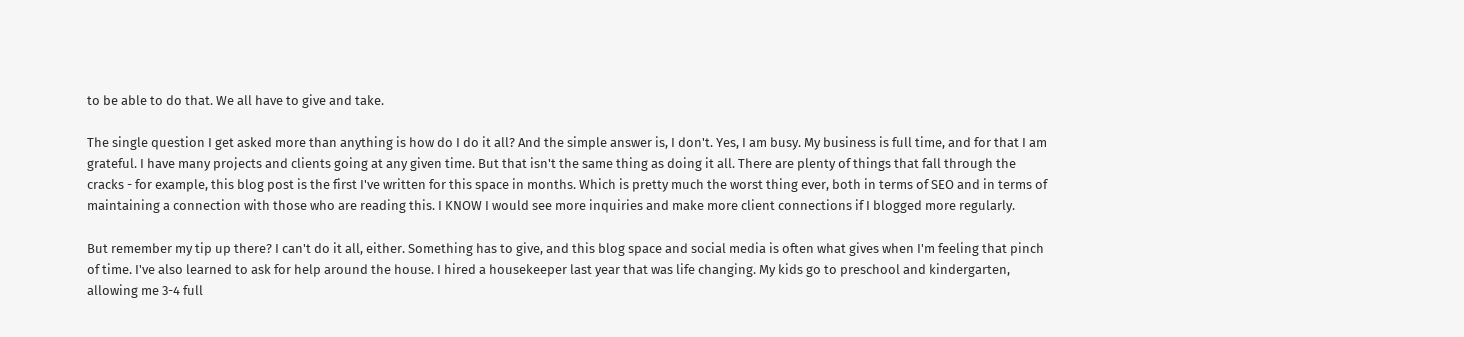to be able to do that. We all have to give and take.

The single question I get asked more than anything is how do I do it all? And the simple answer is, I don't. Yes, I am busy. My business is full time, and for that I am grateful. I have many projects and clients going at any given time. But that isn't the same thing as doing it all. There are plenty of things that fall through the cracks - for example, this blog post is the first I've written for this space in months. Which is pretty much the worst thing ever, both in terms of SEO and in terms of maintaining a connection with those who are reading this. I KNOW I would see more inquiries and make more client connections if I blogged more regularly.

But remember my tip up there? I can't do it all, either. Something has to give, and this blog space and social media is often what gives when I'm feeling that pinch of time. I've also learned to ask for help around the house. I hired a housekeeper last year that was life changing. My kids go to preschool and kindergarten, allowing me 3-4 full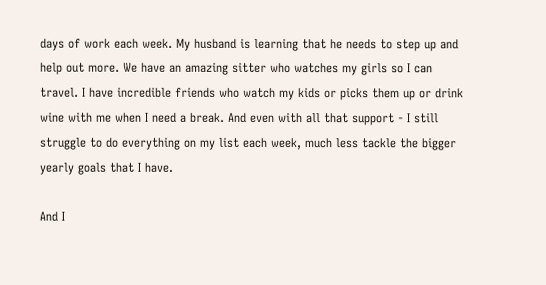days of work each week. My husband is learning that he needs to step up and help out more. We have an amazing sitter who watches my girls so I can travel. I have incredible friends who watch my kids or picks them up or drink wine with me when I need a break. And even with all that support - I still struggle to do everything on my list each week, much less tackle the bigger yearly goals that I have.

And I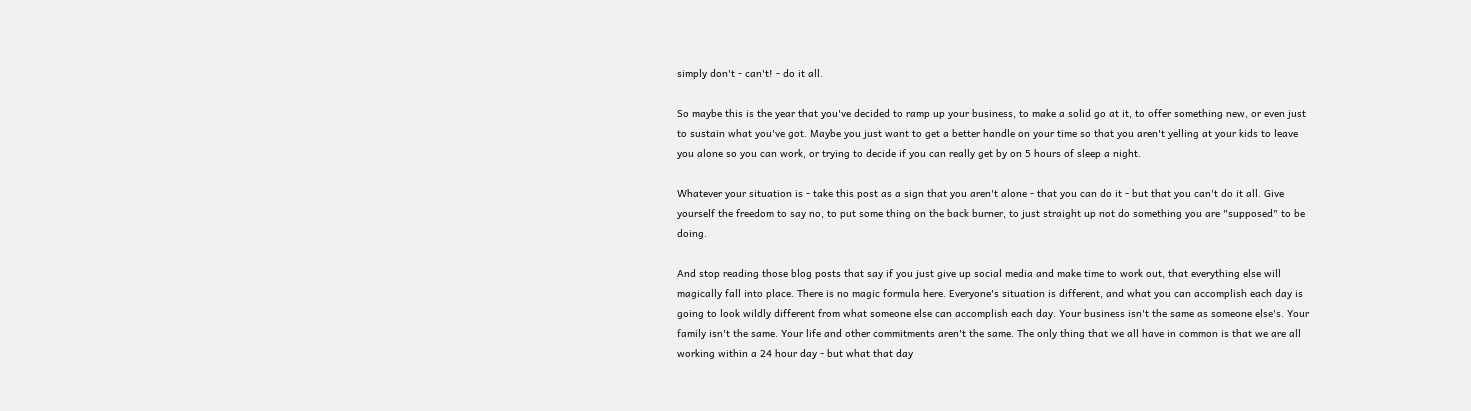simply don't - can't! - do it all.

So maybe this is the year that you've decided to ramp up your business, to make a solid go at it, to offer something new, or even just to sustain what you've got. Maybe you just want to get a better handle on your time so that you aren't yelling at your kids to leave you alone so you can work, or trying to decide if you can really get by on 5 hours of sleep a night.

Whatever your situation is - take this post as a sign that you aren't alone - that you can do it - but that you can't do it all. Give yourself the freedom to say no, to put some thing on the back burner, to just straight up not do something you are "supposed" to be doing.

And stop reading those blog posts that say if you just give up social media and make time to work out, that everything else will magically fall into place. There is no magic formula here. Everyone's situation is different, and what you can accomplish each day is going to look wildly different from what someone else can accomplish each day. Your business isn't the same as someone else's. Your family isn't the same. Your life and other commitments aren't the same. The only thing that we all have in common is that we are all working within a 24 hour day - but what that day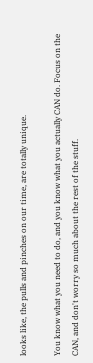looks like, the pulls and pinches on our time, are totally unique.

You know what you need to do, and you know what you actually CAN do. Focus on the CAN, and don't worry so much about the rest of the stuff.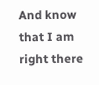And know that I am right there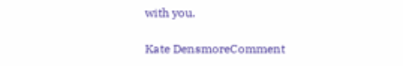with you.

Kate DensmoreComment